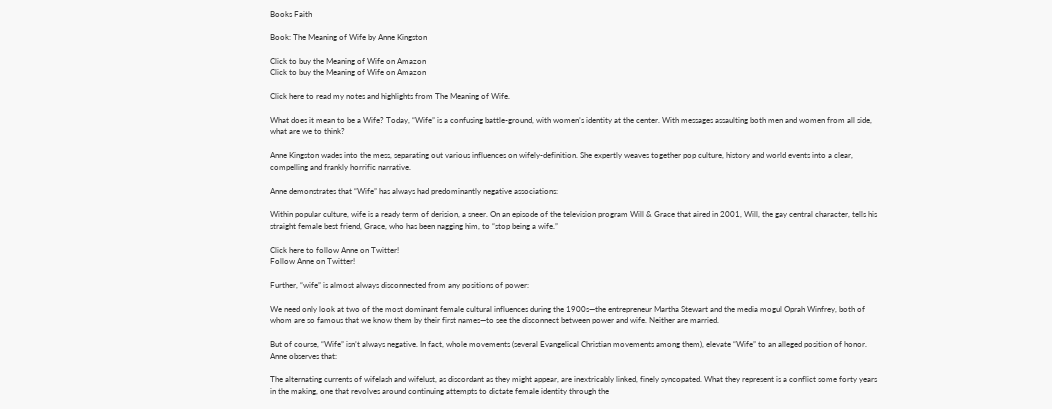Books Faith

Book: The Meaning of Wife by Anne Kingston

Click to buy the Meaning of Wife on Amazon
Click to buy the Meaning of Wife on Amazon

Click here to read my notes and highlights from The Meaning of Wife.

What does it mean to be a Wife? Today, “Wife” is a confusing battle-ground, with women’s identity at the center. With messages assaulting both men and women from all side, what are we to think?

Anne Kingston wades into the mess, separating out various influences on wifely-definition. She expertly weaves together pop culture, history and world events into a clear, compelling and frankly horrific narrative.

Anne demonstrates that “Wife” has always had predominantly negative associations:

Within popular culture, wife is a ready term of derision, a sneer. On an episode of the television program Will & Grace that aired in 2001, Will, the gay central character, tells his straight female best friend, Grace, who has been nagging him, to “stop being a wife.”

Click here to follow Anne on Twitter!
Follow Anne on Twitter!

Further, “wife” is almost always disconnected from any positions of power:

We need only look at two of the most dominant female cultural influences during the 1900s—the entrepreneur Martha Stewart and the media mogul Oprah Winfrey, both of whom are so famous that we know them by their first names—to see the disconnect between power and wife. Neither are married.

But of course, “Wife” isn’t always negative. In fact, whole movements (several Evangelical Christian movements among them), elevate “Wife” to an alleged position of honor. Anne observes that:

The alternating currents of wifelash and wifelust, as discordant as they might appear, are inextricably linked, finely syncopated. What they represent is a conflict some forty years in the making, one that revolves around continuing attempts to dictate female identity through the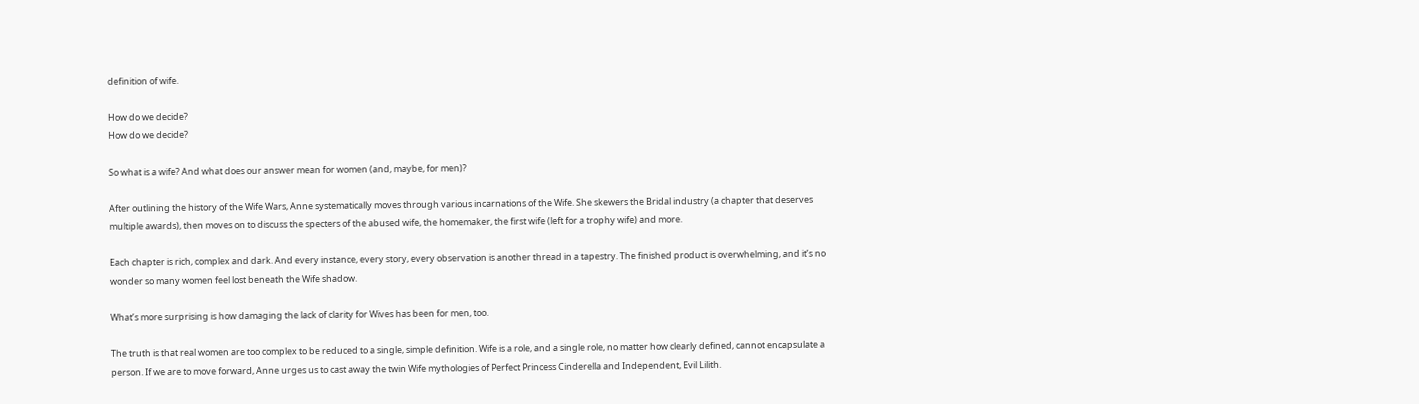definition of wife.

How do we decide?
How do we decide?

So what is a wife? And what does our answer mean for women (and, maybe, for men)?

After outlining the history of the Wife Wars, Anne systematically moves through various incarnations of the Wife. She skewers the Bridal industry (a chapter that deserves multiple awards), then moves on to discuss the specters of the abused wife, the homemaker, the first wife (left for a trophy wife) and more.

Each chapter is rich, complex and dark. And every instance, every story, every observation is another thread in a tapestry. The finished product is overwhelming, and it’s no wonder so many women feel lost beneath the Wife shadow.

What’s more surprising is how damaging the lack of clarity for Wives has been for men, too.

The truth is that real women are too complex to be reduced to a single, simple definition. Wife is a role, and a single role, no matter how clearly defined, cannot encapsulate a person. If we are to move forward, Anne urges us to cast away the twin Wife mythologies of Perfect Princess Cinderella and Independent, Evil Lilith.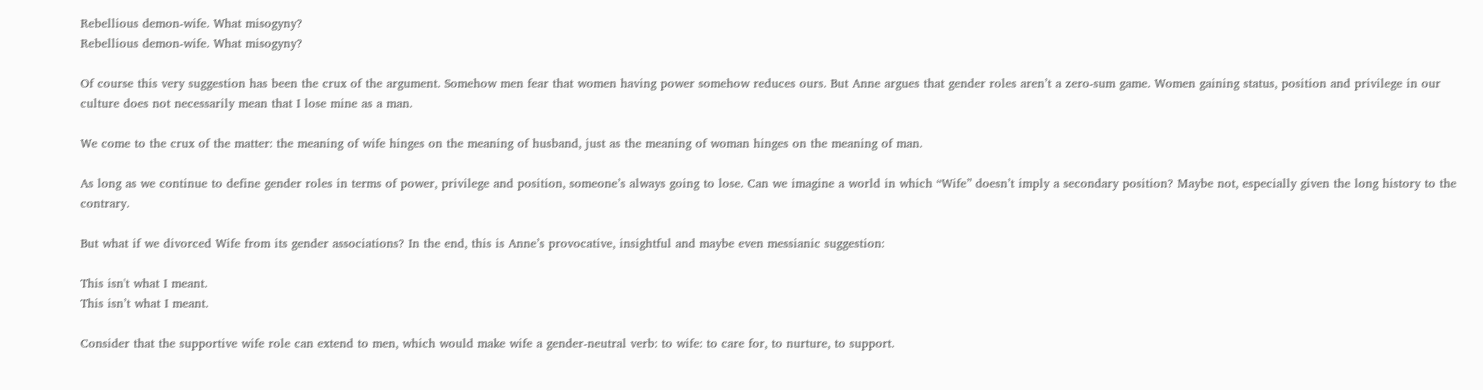Rebellious demon-wife. What misogyny?
Rebellious demon-wife. What misogyny?

Of course this very suggestion has been the crux of the argument. Somehow men fear that women having power somehow reduces ours. But Anne argues that gender roles aren’t a zero-sum game. Women gaining status, position and privilege in our culture does not necessarily mean that I lose mine as a man.

We come to the crux of the matter: the meaning of wife hinges on the meaning of husband, just as the meaning of woman hinges on the meaning of man.

As long as we continue to define gender roles in terms of power, privilege and position, someone’s always going to lose. Can we imagine a world in which “Wife” doesn’t imply a secondary position? Maybe not, especially given the long history to the contrary.

But what if we divorced Wife from its gender associations? In the end, this is Anne’s provocative, insightful and maybe even messianic suggestion:

This isn't what I meant.
This isn’t what I meant.

Consider that the supportive wife role can extend to men, which would make wife a gender-neutral verb: to wife: to care for, to nurture, to support.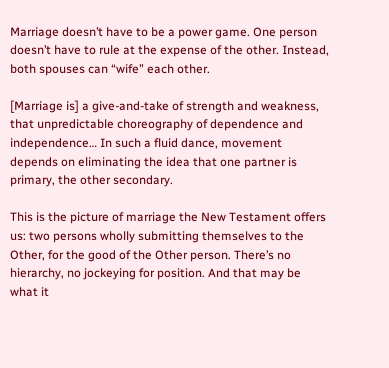Marriage doesn’t have to be a power game. One person doesn’t have to rule at the expense of the other. Instead, both spouses can “wife” each other.

[Marriage is] a give-and-take of strength and weakness, that unpredictable choreography of dependence and independence… In such a fluid dance, movement depends on eliminating the idea that one partner is primary, the other secondary.

This is the picture of marriage the New Testament offers us: two persons wholly submitting themselves to the Other, for the good of the Other person. There’s no hierarchy, no jockeying for position. And that may be what it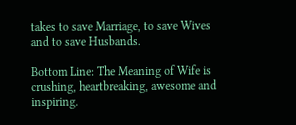takes to save Marriage, to save Wives and to save Husbands.

Bottom Line: The Meaning of Wife is crushing, heartbreaking, awesome and inspiring.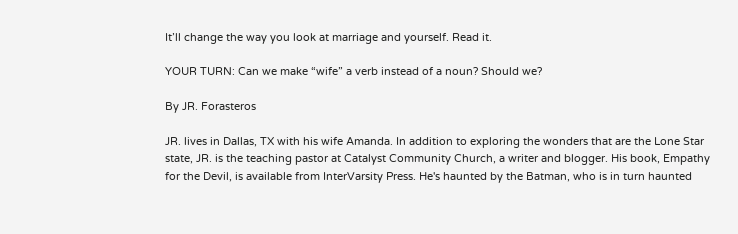It’ll change the way you look at marriage and yourself. Read it.

YOUR TURN: Can we make “wife” a verb instead of a noun? Should we?

By JR. Forasteros

JR. lives in Dallas, TX with his wife Amanda. In addition to exploring the wonders that are the Lone Star state, JR. is the teaching pastor at Catalyst Community Church, a writer and blogger. His book, Empathy for the Devil, is available from InterVarsity Press. He's haunted by the Batman, who is in turn haunted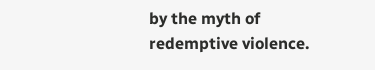by the myth of redemptive violence.